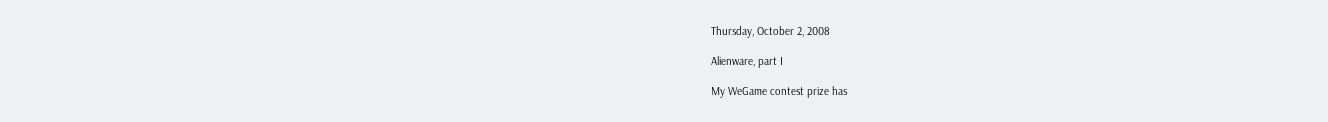Thursday, October 2, 2008

Alienware, part I

My WeGame contest prize has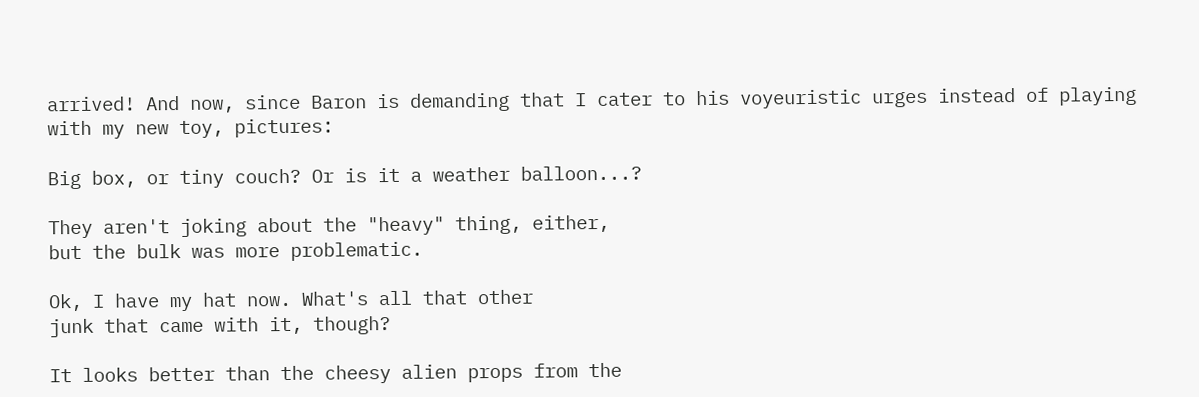arrived! And now, since Baron is demanding that I cater to his voyeuristic urges instead of playing with my new toy, pictures:

Big box, or tiny couch? Or is it a weather balloon...?

They aren't joking about the "heavy" thing, either,
but the bulk was more problematic.

Ok, I have my hat now. What's all that other
junk that came with it, though?

It looks better than the cheesy alien props from the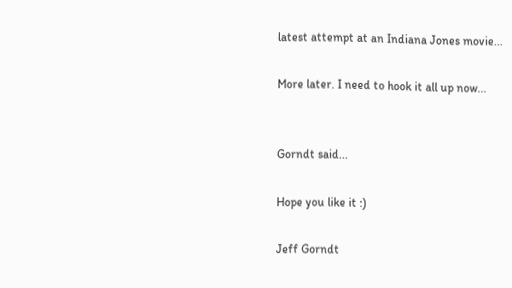latest attempt at an Indiana Jones movie...

More later. I need to hook it all up now...


Gorndt said...

Hope you like it :)

Jeff Gorndt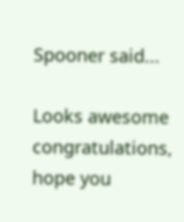Spooner said...

Looks awesome congratulations, hope you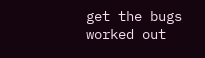get the bugs worked out